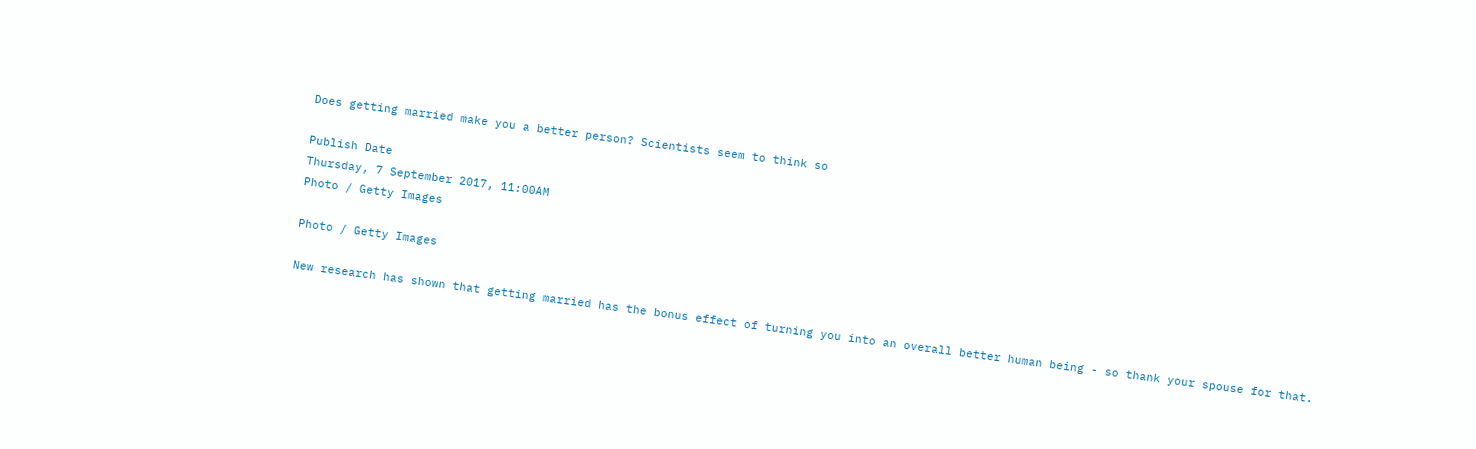Does getting married make you a better person? Scientists seem to think so

Publish Date
Thursday, 7 September 2017, 11:00AM
Photo / Getty Images

Photo / Getty Images

New research has shown that getting married has the bonus effect of turning you into an overall better human being - so thank your spouse for that.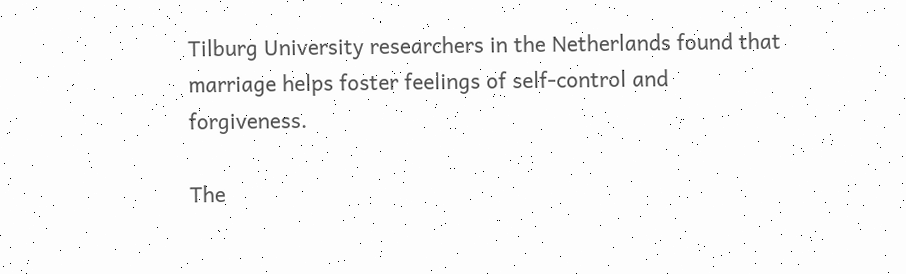Tilburg University researchers in the Netherlands found that marriage helps foster feelings of self-control and forgiveness.

The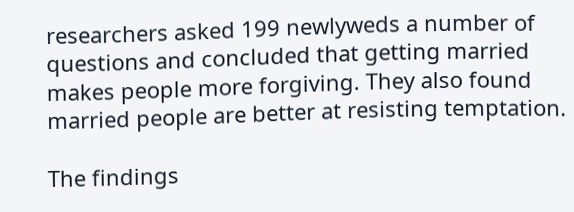researchers asked 199 newlyweds a number of questions and concluded that getting married makes people more forgiving. They also found married people are better at resisting temptation.

The findings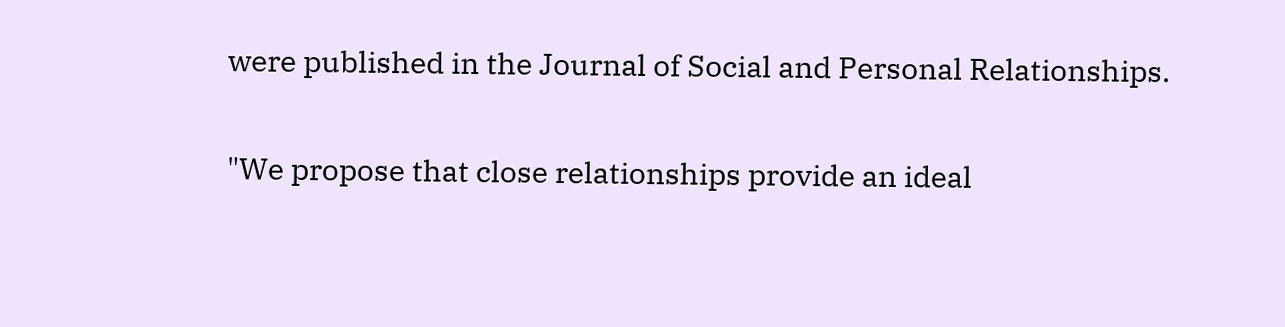were published in the Journal of Social and Personal Relationships.

"We propose that close relationships provide an ideal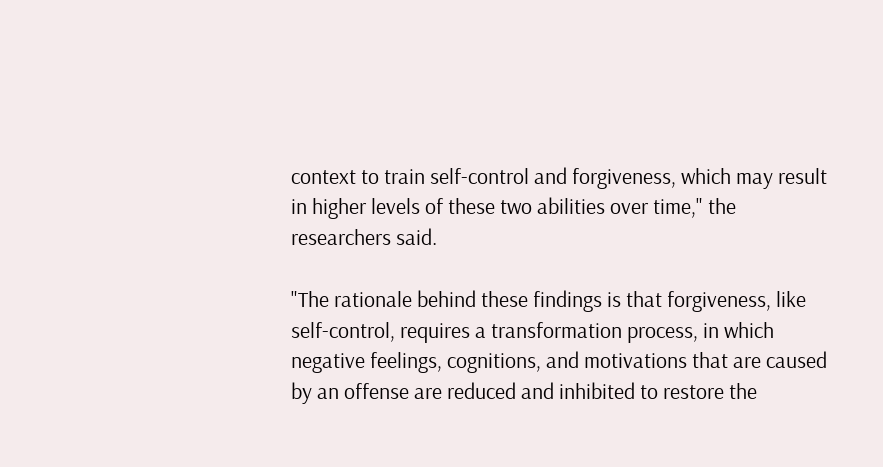context to train self-control and forgiveness, which may result in higher levels of these two abilities over time," the researchers said.

"The rationale behind these findings is that forgiveness, like self-control, requires a transformation process, in which negative feelings, cognitions, and motivations that are caused by an offense are reduced and inhibited to restore the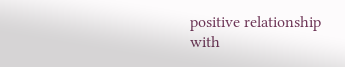positive relationship with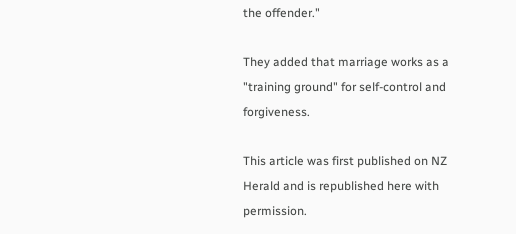the offender."

They added that marriage works as a "training ground" for self-control and forgiveness.

This article was first published on NZ Herald and is republished here with permission.